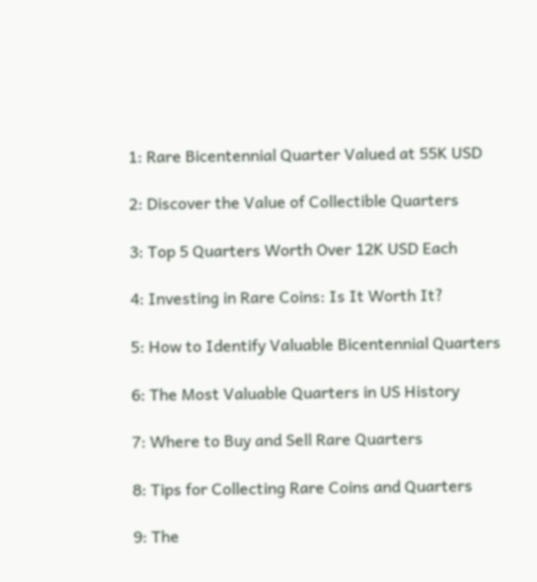1: Rare Bicentennial Quarter Valued at 55K USD

2: Discover the Value of Collectible Quarters

3: Top 5 Quarters Worth Over 12K USD Each

4: Investing in Rare Coins: Is It Worth It?

5: How to Identify Valuable Bicentennial Quarters

6: The Most Valuable Quarters in US History

7: Where to Buy and Sell Rare Quarters

8: Tips for Collecting Rare Coins and Quarters

9: The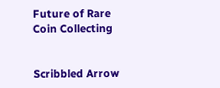Future of Rare Coin Collecting


Scribbled Arrow